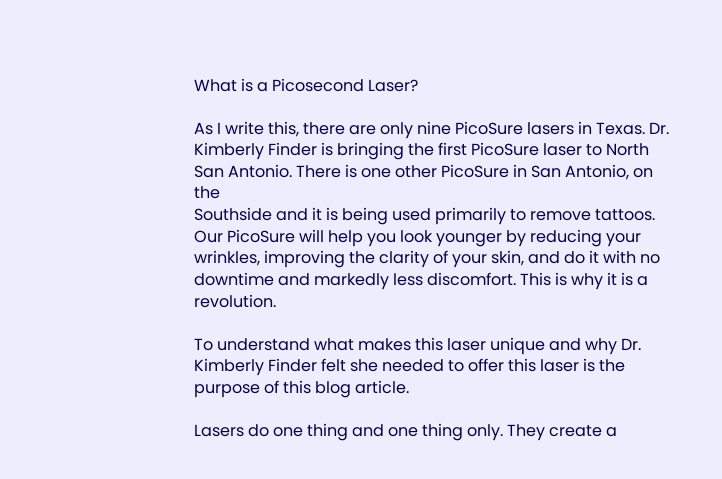What is a Picosecond Laser?

As I write this, there are only nine PicoSure lasers in Texas. Dr. Kimberly Finder is bringing the first PicoSure laser to North San Antonio. There is one other PicoSure in San Antonio, on the
Southside and it is being used primarily to remove tattoos. Our PicoSure will help you look younger by reducing your wrinkles, improving the clarity of your skin, and do it with no downtime and markedly less discomfort. This is why it is a revolution.

To understand what makes this laser unique and why Dr. Kimberly Finder felt she needed to offer this laser is the purpose of this blog article.

Lasers do one thing and one thing only. They create a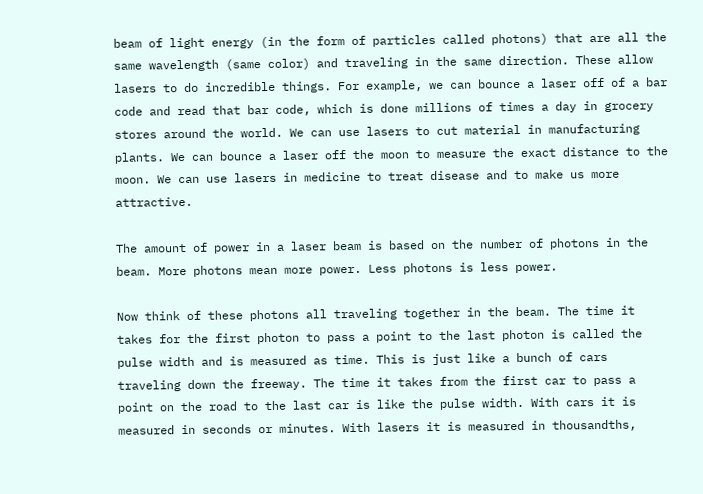beam of light energy (in the form of particles called photons) that are all the same wavelength (same color) and traveling in the same direction. These allow lasers to do incredible things. For example, we can bounce a laser off of a bar code and read that bar code, which is done millions of times a day in grocery stores around the world. We can use lasers to cut material in manufacturing plants. We can bounce a laser off the moon to measure the exact distance to the moon. We can use lasers in medicine to treat disease and to make us more attractive.

The amount of power in a laser beam is based on the number of photons in the beam. More photons mean more power. Less photons is less power.

Now think of these photons all traveling together in the beam. The time it takes for the first photon to pass a point to the last photon is called the pulse width and is measured as time. This is just like a bunch of cars traveling down the freeway. The time it takes from the first car to pass a point on the road to the last car is like the pulse width. With cars it is measured in seconds or minutes. With lasers it is measured in thousandths,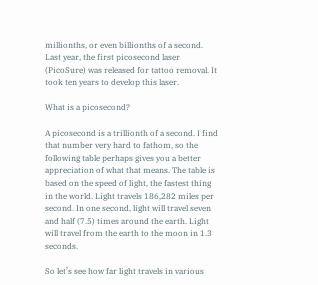millionths, or even billionths of a second. Last year, the first picosecond laser (PicoSure) was released for tattoo removal. It took ten years to develop this laser.

What is a picosecond?

A picosecond is a trillionth of a second. I find that number very hard to fathom, so the following table perhaps gives you a better appreciation of what that means. The table is based on the speed of light, the fastest thing in the world. Light travels 186,282 miles per second. In one second, light will travel seven and half (7.5) times around the earth. Light will travel from the earth to the moon in 1.3 seconds.

So let’s see how far light travels in various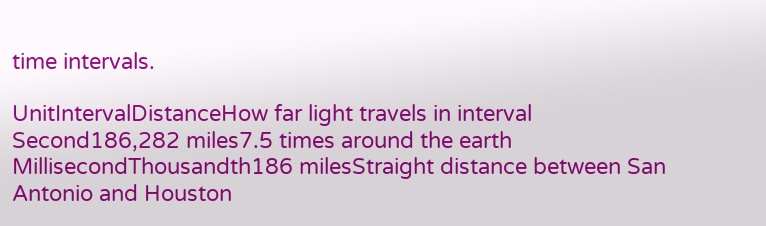time intervals.

UnitIntervalDistanceHow far light travels in interval
Second186,282 miles7.5 times around the earth
MillisecondThousandth186 milesStraight distance between San Antonio and Houston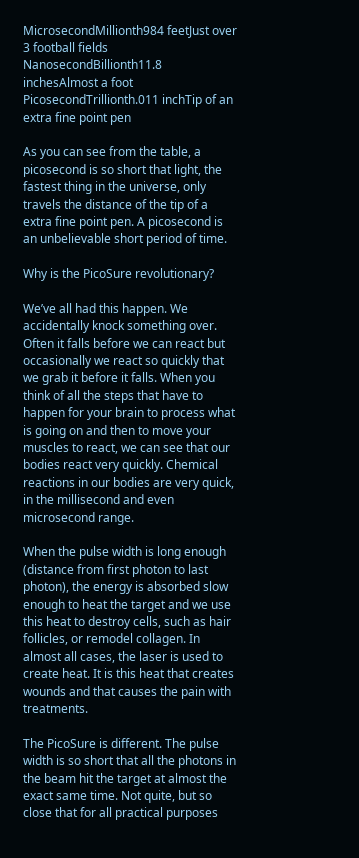MicrosecondMillionth984 feetJust over 3 football fields
NanosecondBillionth11.8 inchesAlmost a foot
PicosecondTrillionth.011 inchTip of an extra fine point pen

As you can see from the table, a picosecond is so short that light, the fastest thing in the universe, only travels the distance of the tip of a extra fine point pen. A picosecond is an unbelievable short period of time.

Why is the PicoSure revolutionary?

We’ve all had this happen. We accidentally knock something over. Often it falls before we can react but occasionally we react so quickly that we grab it before it falls. When you think of all the steps that have to happen for your brain to process what is going on and then to move your muscles to react, we can see that our bodies react very quickly. Chemical reactions in our bodies are very quick, in the millisecond and even microsecond range.

When the pulse width is long enough (distance from first photon to last photon), the energy is absorbed slow enough to heat the target and we use this heat to destroy cells, such as hair follicles, or remodel collagen. In almost all cases, the laser is used to create heat. It is this heat that creates wounds and that causes the pain with treatments.

The PicoSure is different. The pulse width is so short that all the photons in the beam hit the target at almost the exact same time. Not quite, but so close that for all practical purposes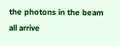the photons in the beam all arrive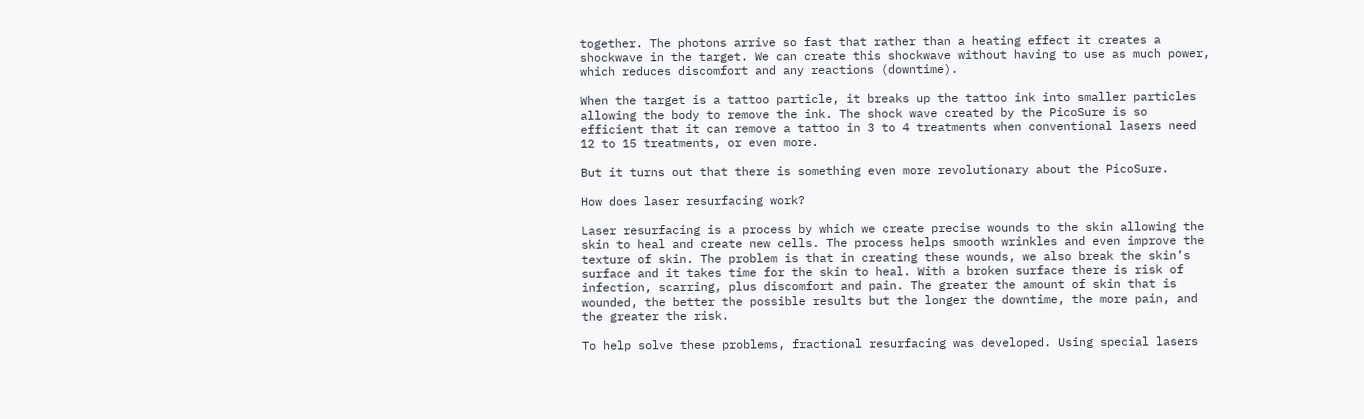together. The photons arrive so fast that rather than a heating effect it creates a shockwave in the target. We can create this shockwave without having to use as much power, which reduces discomfort and any reactions (downtime).

When the target is a tattoo particle, it breaks up the tattoo ink into smaller particles allowing the body to remove the ink. The shock wave created by the PicoSure is so efficient that it can remove a tattoo in 3 to 4 treatments when conventional lasers need 12 to 15 treatments, or even more.

But it turns out that there is something even more revolutionary about the PicoSure.

How does laser resurfacing work?

Laser resurfacing is a process by which we create precise wounds to the skin allowing the skin to heal and create new cells. The process helps smooth wrinkles and even improve the texture of skin. The problem is that in creating these wounds, we also break the skin’s surface and it takes time for the skin to heal. With a broken surface there is risk of infection, scarring, plus discomfort and pain. The greater the amount of skin that is wounded, the better the possible results but the longer the downtime, the more pain, and the greater the risk.

To help solve these problems, fractional resurfacing was developed. Using special lasers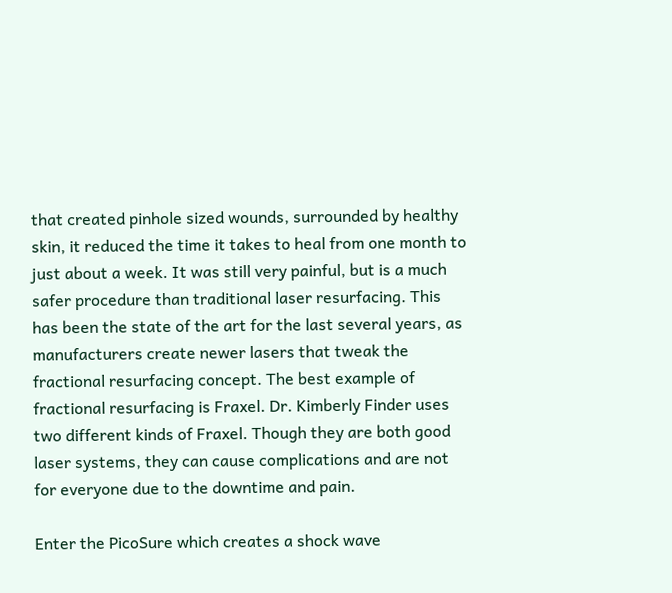that created pinhole sized wounds, surrounded by healthy skin, it reduced the time it takes to heal from one month to just about a week. It was still very painful, but is a much safer procedure than traditional laser resurfacing. This has been the state of the art for the last several years, as manufacturers create newer lasers that tweak the fractional resurfacing concept. The best example of fractional resurfacing is Fraxel. Dr. Kimberly Finder uses two different kinds of Fraxel. Though they are both good laser systems, they can cause complications and are not for everyone due to the downtime and pain.

Enter the PicoSure which creates a shock wave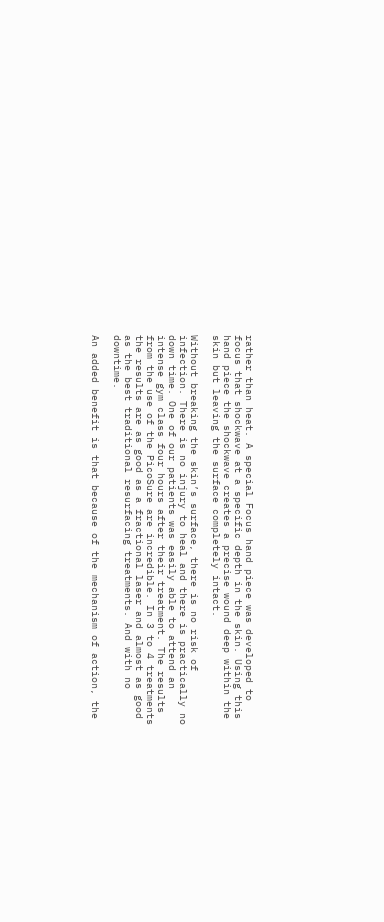rather than heat. A special Focus hand piece was developed to focus that shockwave at a specific depth in the skin. Using this hand piece the shockwave creates a precise wound deep within the skin but leaving the surface completely intact.

Without breaking the skin’s surface, there is no risk of infection. There is no injury to heal and there is practically no down time. One of our patients was easily able to attend an intense gym class four hours after their treatment. The results from the use of the PicoSure are incredible. In 3 to 4 treatments the results are as good as a fractional laser and almost as good as the best traditional resurfacing treatments. And with no downtime.

An added benefit is that because of the mechanism of action, the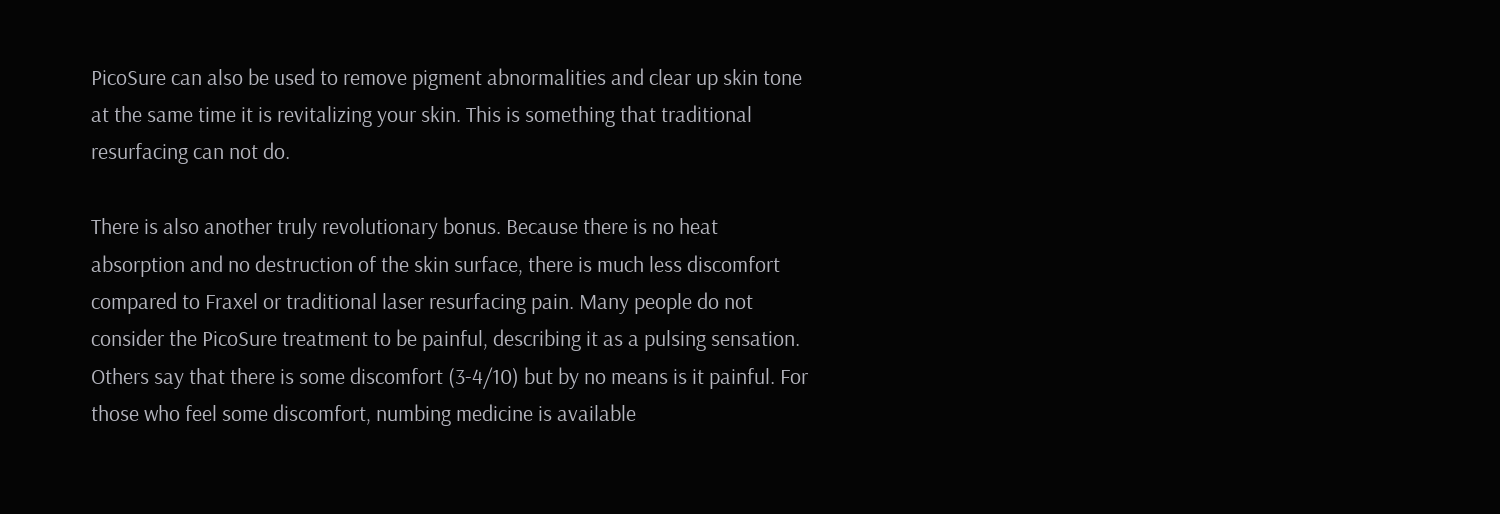PicoSure can also be used to remove pigment abnormalities and clear up skin tone at the same time it is revitalizing your skin. This is something that traditional resurfacing can not do.

There is also another truly revolutionary bonus. Because there is no heat absorption and no destruction of the skin surface, there is much less discomfort compared to Fraxel or traditional laser resurfacing pain. Many people do not consider the PicoSure treatment to be painful, describing it as a pulsing sensation. Others say that there is some discomfort (3-4/10) but by no means is it painful. For those who feel some discomfort, numbing medicine is available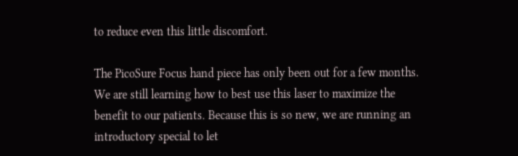to reduce even this little discomfort.

The PicoSure Focus hand piece has only been out for a few months. We are still learning how to best use this laser to maximize the benefit to our patients. Because this is so new, we are running an introductory special to let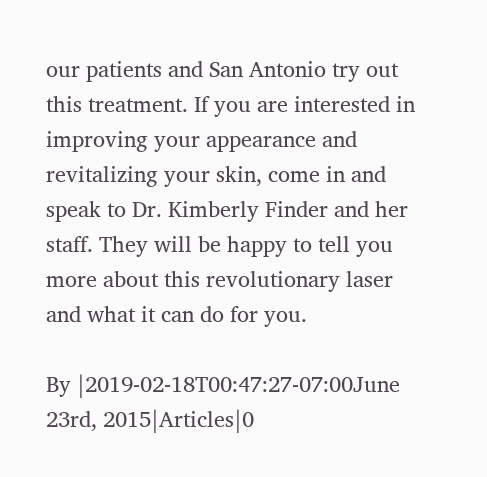our patients and San Antonio try out this treatment. If you are interested in improving your appearance and revitalizing your skin, come in and speak to Dr. Kimberly Finder and her staff. They will be happy to tell you more about this revolutionary laser and what it can do for you.

By |2019-02-18T00:47:27-07:00June 23rd, 2015|Articles|0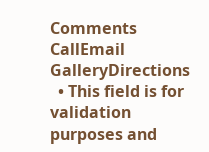Comments
CallEmail GalleryDirections
  • This field is for validation purposes and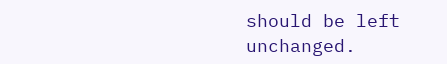should be left unchanged.